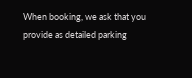When booking, we ask that you provide as detailed parking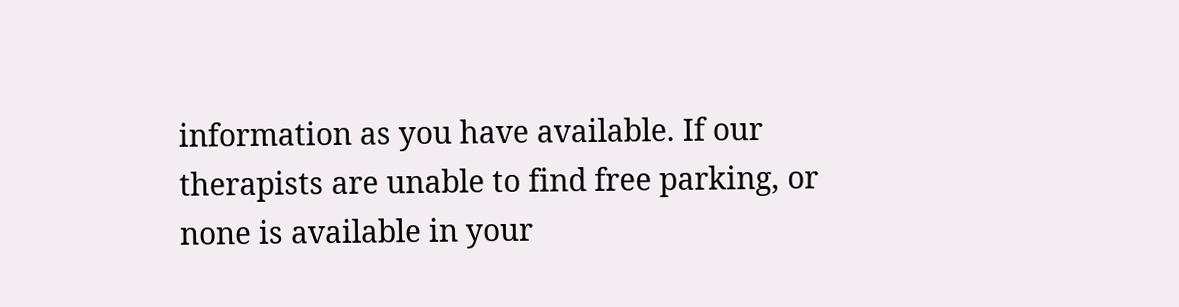information as you have available. If our therapists are unable to find free parking, or none is available in your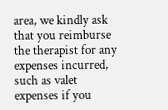area, we kindly ask that you reimburse the therapist for any expenses incurred, such as valet expenses if you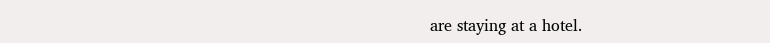are staying at a hotel.